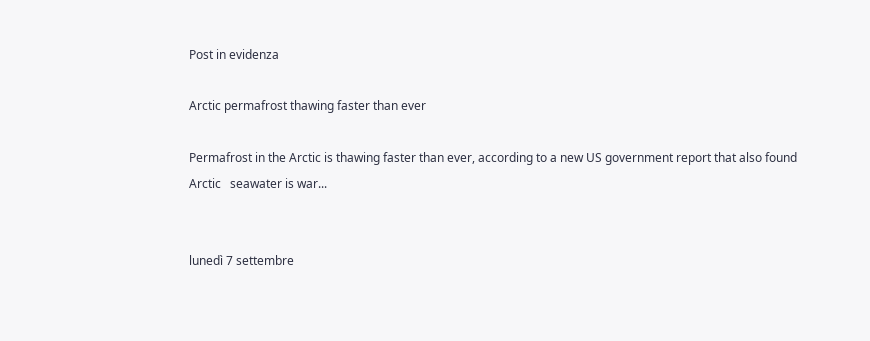Post in evidenza

Arctic permafrost thawing faster than ever

Permafrost in the Arctic is thawing faster than ever, according to a new US government report that also found  Arctic   seawater is war...


lunedì 7 settembre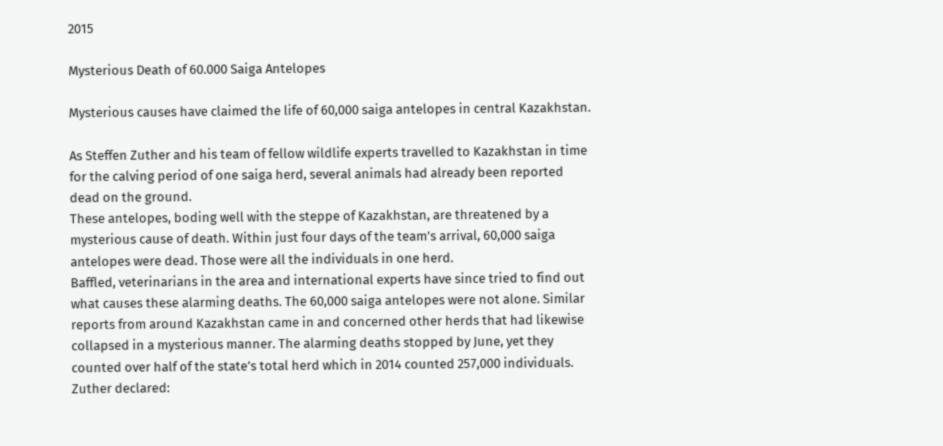2015

Mysterious Death of 60.000 Saiga Antelopes

Mysterious causes have claimed the life of 60,000 saiga antelopes in central Kazakhstan.

As Steffen Zuther and his team of fellow wildlife experts travelled to Kazakhstan in time for the calving period of one saiga herd, several animals had already been reported dead on the ground.
These antelopes, boding well with the steppe of Kazakhstan, are threatened by a mysterious cause of death. Within just four days of the team’s arrival, 60,000 saiga antelopes were dead. Those were all the individuals in one herd.
Baffled, veterinarians in the area and international experts have since tried to find out what causes these alarming deaths. The 60,000 saiga antelopes were not alone. Similar reports from around Kazakhstan came in and concerned other herds that had likewise collapsed in a mysterious manner. The alarming deaths stopped by June, yet they counted over half of the state’s total herd which in 2014 counted 257,000 individuals.
Zuther declared: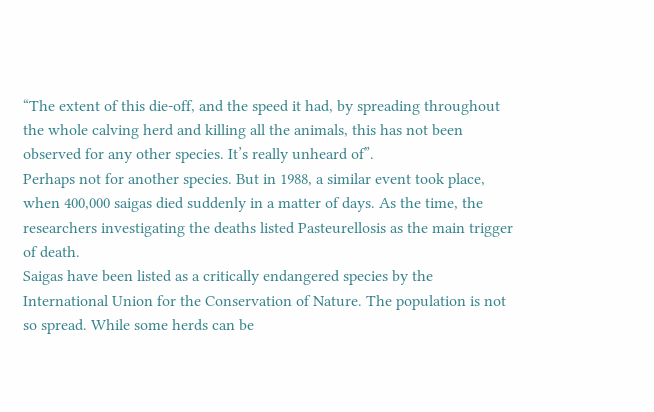“The extent of this die-off, and the speed it had, by spreading throughout the whole calving herd and killing all the animals, this has not been observed for any other species. It’s really unheard of”.
Perhaps not for another species. But in 1988, a similar event took place, when 400,000 saigas died suddenly in a matter of days. As the time, the researchers investigating the deaths listed Pasteurellosis as the main trigger of death.
Saigas have been listed as a critically endangered species by the International Union for the Conservation of Nature. The population is not so spread. While some herds can be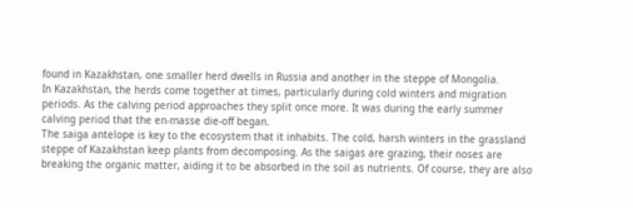found in Kazakhstan, one smaller herd dwells in Russia and another in the steppe of Mongolia.
In Kazakhstan, the herds come together at times, particularly during cold winters and migration periods. As the calving period approaches they split once more. It was during the early summer calving period that the en-masse die-off began.
The saiga antelope is key to the ecosystem that it inhabits. The cold, harsh winters in the grassland steppe of Kazakhstan keep plants from decomposing. As the saigas are grazing, their noses are breaking the organic matter, aiding it to be absorbed in the soil as nutrients. Of course, they are also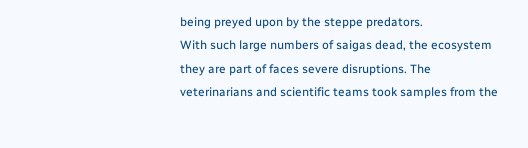being preyed upon by the steppe predators.
With such large numbers of saigas dead, the ecosystem they are part of faces severe disruptions. The veterinarians and scientific teams took samples from the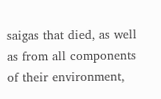saigas that died, as well as from all components of their environment,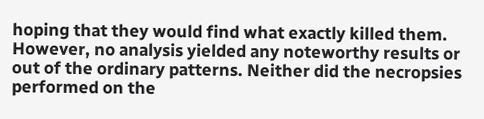hoping that they would find what exactly killed them.
However, no analysis yielded any noteworthy results or out of the ordinary patterns. Neither did the necropsies performed on the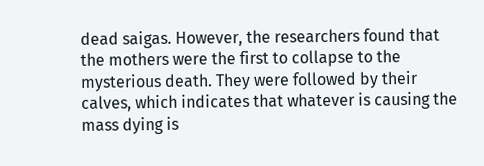dead saigas. However, the researchers found that the mothers were the first to collapse to the mysterious death. They were followed by their calves, which indicates that whatever is causing the mass dying is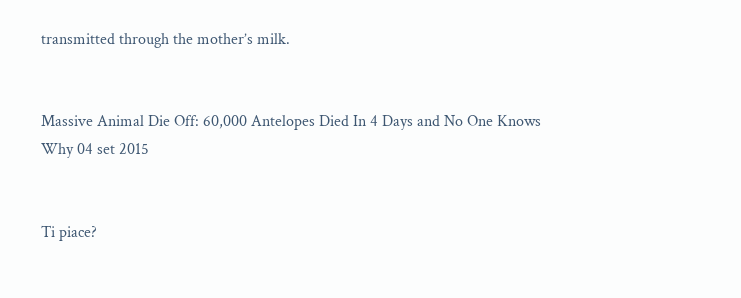transmitted through the mother’s milk.


Massive Animal Die Off: 60,000 Antelopes Died In 4 Days and No One Knows Why 04 set 2015


Ti piace?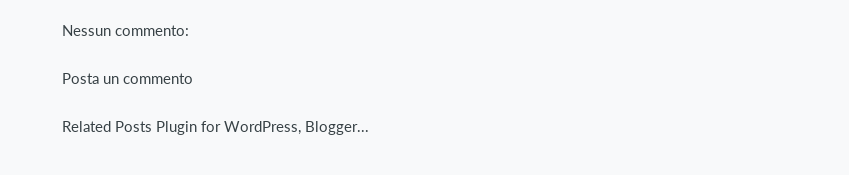Nessun commento:

Posta un commento

Related Posts Plugin for WordPress, Blogger...